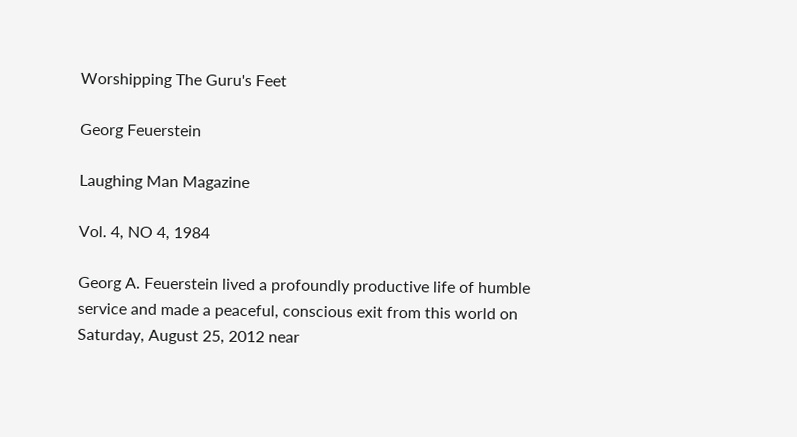Worshipping The Guru's Feet

Georg Feuerstein

Laughing Man Magazine

Vol. 4, NO 4, 1984

Georg A. Feuerstein lived a profoundly productive life of humble service and made a peaceful, conscious exit from this world on Saturday, August 25, 2012 near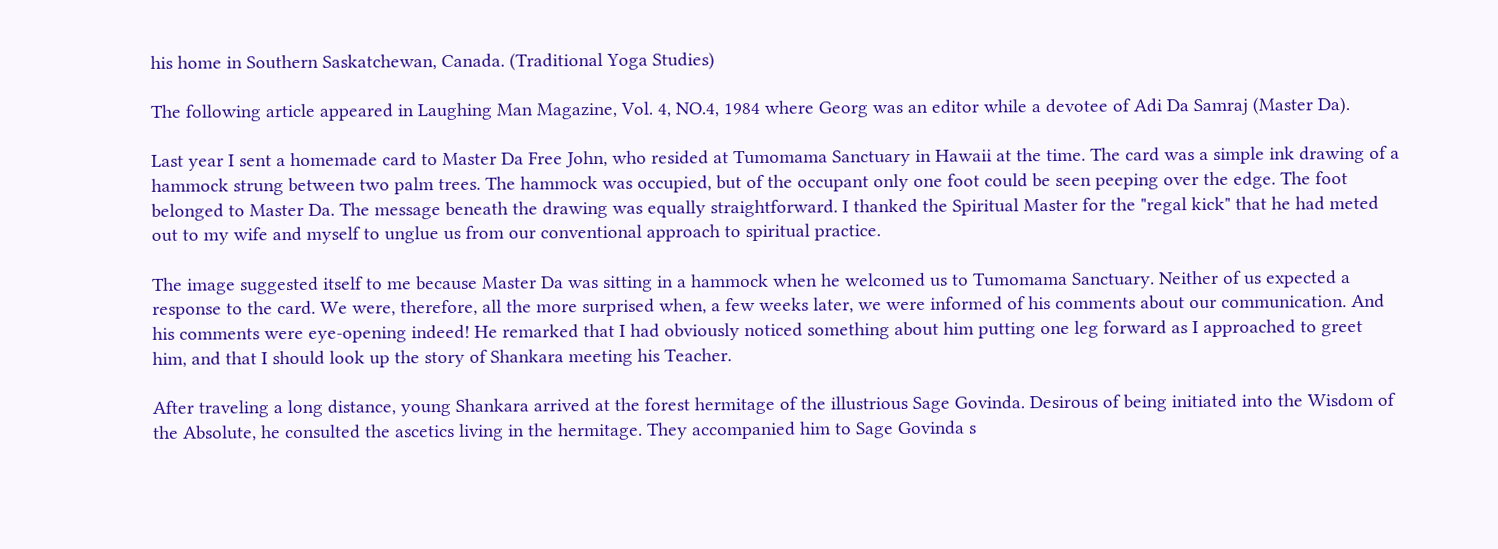his home in Southern Saskatchewan, Canada. (Traditional Yoga Studies)

The following article appeared in Laughing Man Magazine, Vol. 4, NO.4, 1984 where Georg was an editor while a devotee of Adi Da Samraj (Master Da).

Last year I sent a homemade card to Master Da Free John, who resided at Tumomama Sanctuary in Hawaii at the time. The card was a simple ink drawing of a hammock strung between two palm trees. The hammock was occupied, but of the occupant only one foot could be seen peeping over the edge. The foot belonged to Master Da. The message beneath the drawing was equally straightforward. I thanked the Spiritual Master for the "regal kick" that he had meted out to my wife and myself to unglue us from our conventional approach to spiritual practice.

The image suggested itself to me because Master Da was sitting in a hammock when he welcomed us to Tumomama Sanctuary. Neither of us expected a response to the card. We were, therefore, all the more surprised when, a few weeks later, we were informed of his comments about our communication. And his comments were eye-opening indeed! He remarked that I had obviously noticed something about him putting one leg forward as I approached to greet him, and that I should look up the story of Shankara meeting his Teacher.

After traveling a long distance, young Shankara arrived at the forest hermitage of the illustrious Sage Govinda. Desirous of being initiated into the Wisdom of the Absolute, he consulted the ascetics living in the hermitage. They accompanied him to Sage Govinda s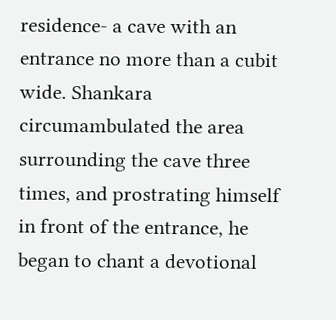residence- a cave with an entrance no more than a cubit wide. Shankara circumambulated the area surrounding the cave three times, and prostrating himself in front of the entrance, he began to chant a devotional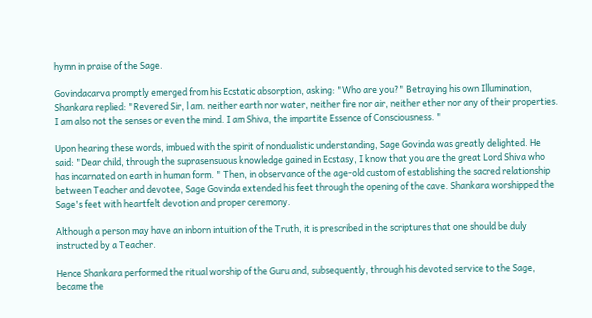hymn in praise of the Sage.

Govindacarva promptly emerged from his Ecstatic absorption, asking: "Who are you?" Betraying his own Illumination, Shankara replied: "Revered Sir, l am. neither earth nor water, neither fire nor air, neither ether nor any of their properties. I am also not the senses or even the mind. I am Shiva, the impartite Essence of Consciousness. "

Upon hearing these words, imbued with the spirit of nondualistic understanding, Sage Govinda was greatly delighted. He said: "Dear child, through the suprasensuous knowledge gained in Ecstasy, I know that you are the great Lord Shiva who has incarnated on earth in human form. " Then, in observance of the age-old custom of establishing the sacred relationship between Teacher and devotee, Sage Govinda extended his feet through the opening of the cave. Shankara worshipped the Sage's feet with heartfelt devotion and proper ceremony.

Although a person may have an inborn intuition of the Truth, it is prescribed in the scriptures that one should be duly instructed by a Teacher.

Hence Shankara performed the ritual worship of the Guru and, subsequently, through his devoted service to the Sage, became the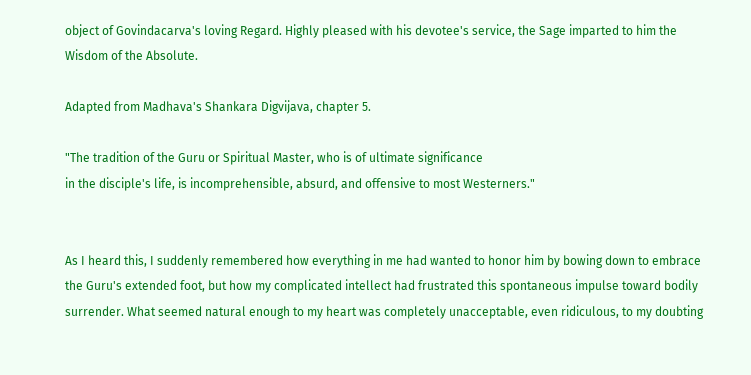object of Govindacarva's loving Regard. Highly pleased with his devotee's service, the Sage imparted to him the Wisdom of the Absolute.

Adapted from Madhava's Shankara Digvijava, chapter 5.

"The tradition of the Guru or Spiritual Master, who is of ultimate significance
in the disciple's life, is incomprehensible, absurd, and offensive to most Westerners."


As I heard this, I suddenly remembered how everything in me had wanted to honor him by bowing down to embrace the Guru's extended foot, but how my complicated intellect had frustrated this spontaneous impulse toward bodily surrender. What seemed natural enough to my heart was completely unacceptable, even ridiculous, to my doubting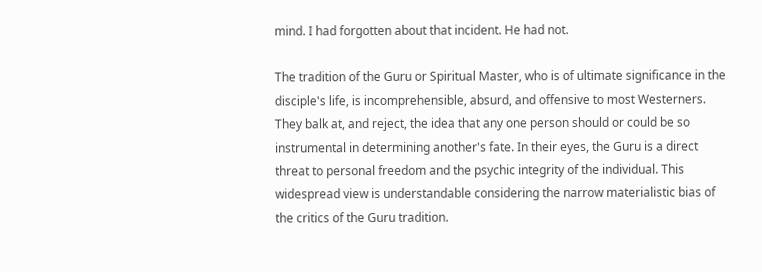mind. I had forgotten about that incident. He had not.

The tradition of the Guru or Spiritual Master, who is of ultimate significance in the disciple's life, is incomprehensible, absurd, and offensive to most Westerners. They balk at, and reject, the idea that any one person should or could be so instrumental in determining another's fate. In their eyes, the Guru is a direct threat to personal freedom and the psychic integrity of the individual. This widespread view is understandable considering the narrow materialistic bias of the critics of the Guru tradition.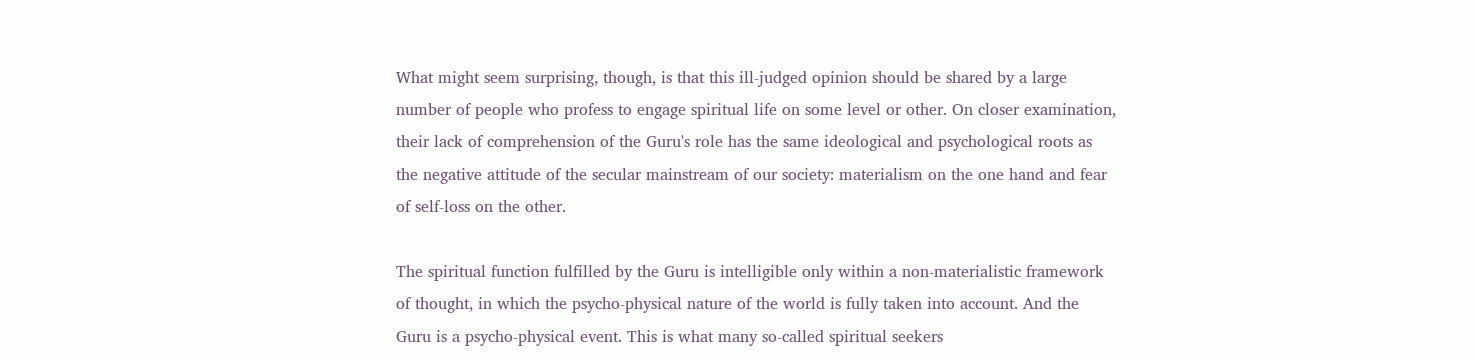What might seem surprising, though, is that this ill-judged opinion should be shared by a large number of people who profess to engage spiritual life on some level or other. On closer examination, their lack of comprehension of the Guru's role has the same ideological and psychological roots as the negative attitude of the secular mainstream of our society: materialism on the one hand and fear of self-loss on the other.

The spiritual function fulfilled by the Guru is intelligible only within a non-materialistic framework of thought, in which the psycho-physical nature of the world is fully taken into account. And the Guru is a psycho-physical event. This is what many so-called spiritual seekers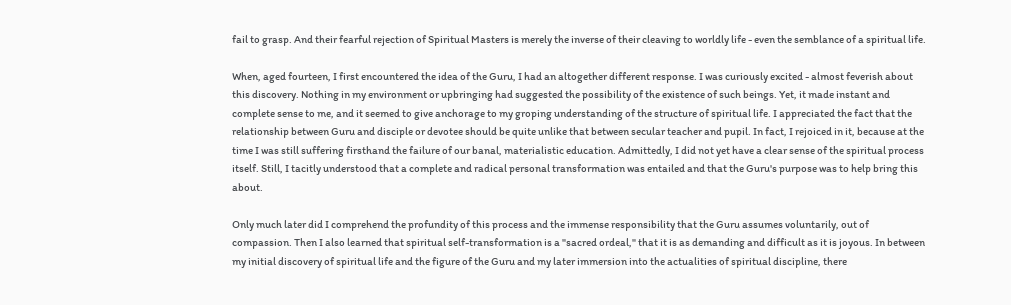fail to grasp. And their fearful rejection of Spiritual Masters is merely the inverse of their cleaving to worldly life - even the semblance of a spiritual life.

When, aged fourteen, I first encountered the idea of the Guru, I had an altogether different response. I was curiously excited - almost feverish about this discovery. Nothing in my environment or upbringing had suggested the possibility of the existence of such beings. Yet, it made instant and complete sense to me, and it seemed to give anchorage to my groping understanding of the structure of spiritual life. I appreciated the fact that the relationship between Guru and disciple or devotee should be quite unlike that between secular teacher and pupil. In fact, I rejoiced in it, because at the time I was still suffering firsthand the failure of our banal, materialistic education. Admittedly, I did not yet have a clear sense of the spiritual process itself. Still, I tacitly understood that a complete and radical personal transformation was entailed and that the Guru's purpose was to help bring this about.

Only much later did I comprehend the profundity of this process and the immense responsibility that the Guru assumes voluntarily, out of compassion. Then I also learned that spiritual self-transformation is a "sacred ordeal," that it is as demanding and difficult as it is joyous. In between my initial discovery of spiritual life and the figure of the Guru and my later immersion into the actualities of spiritual discipline, there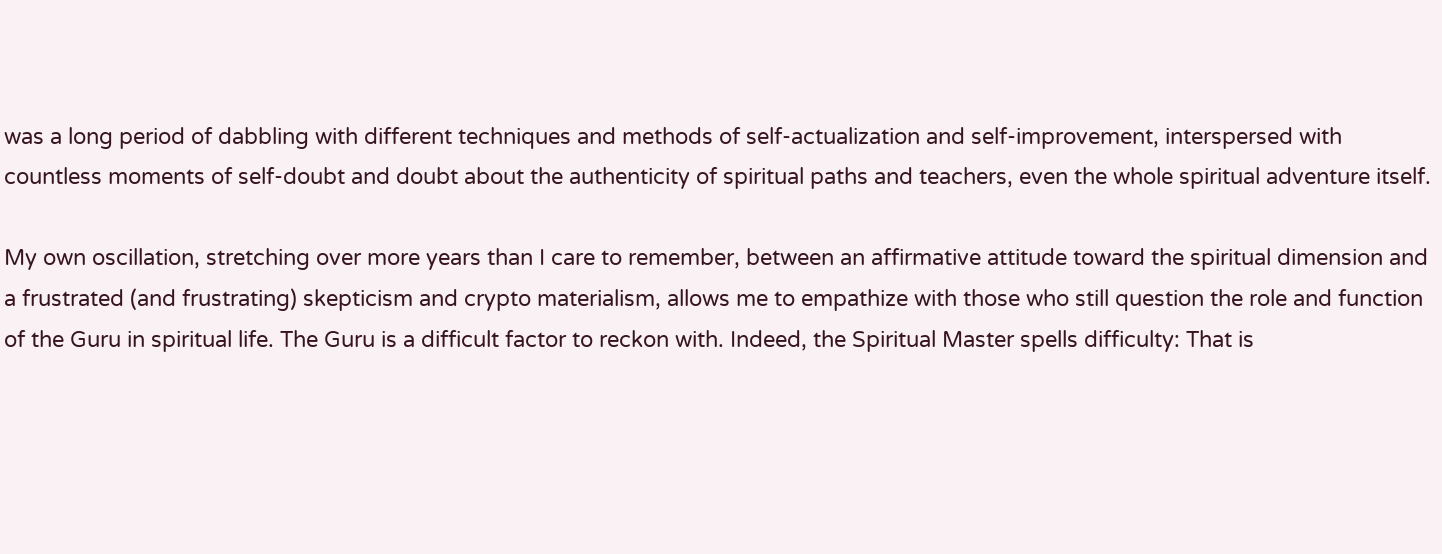was a long period of dabbling with different techniques and methods of self-actualization and self-improvement, interspersed with countless moments of self-doubt and doubt about the authenticity of spiritual paths and teachers, even the whole spiritual adventure itself.

My own oscillation, stretching over more years than I care to remember, between an affirmative attitude toward the spiritual dimension and a frustrated (and frustrating) skepticism and crypto materialism, allows me to empathize with those who still question the role and function of the Guru in spiritual life. The Guru is a difficult factor to reckon with. Indeed, the Spiritual Master spells difficulty: That is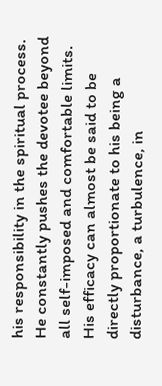his responsibility in the spiritual process. He constantly pushes the devotee beyond all self-imposed and comfortable limits. His efficacy can almost be said to be directly proportionate to his being a disturbance, a turbulence, in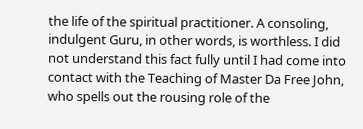the life of the spiritual practitioner. A consoling, indulgent Guru, in other words, is worthless. I did not understand this fact fully until I had come into contact with the Teaching of Master Da Free John, who spells out the rousing role of the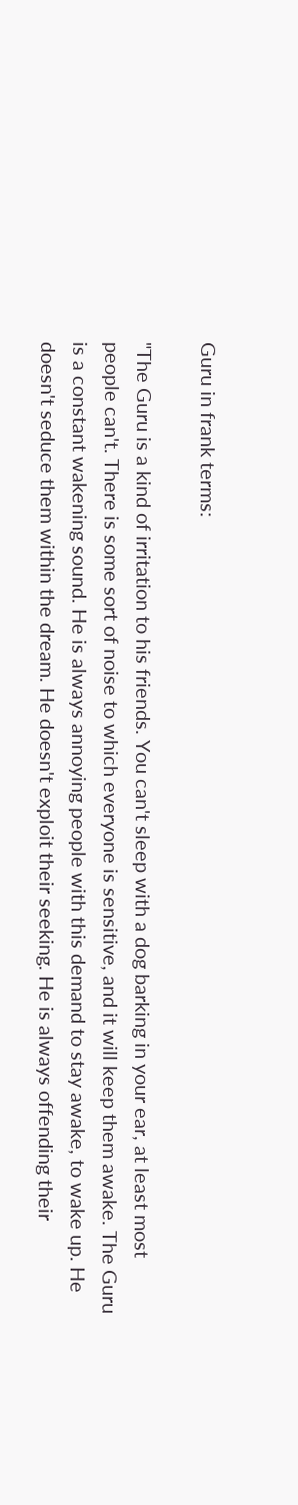Guru in frank terms:

"The Guru is a kind of irritation to his friends. You can't sleep with a dog barking in your ear, at least most people can't. There is some sort of noise to which everyone is sensitive, and it will keep them awake. The Guru is a constant wakening sound. He is always annoying people with this demand to stay awake, to wake up. He doesn't seduce them within the dream. He doesn't exploit their seeking. He is always offending their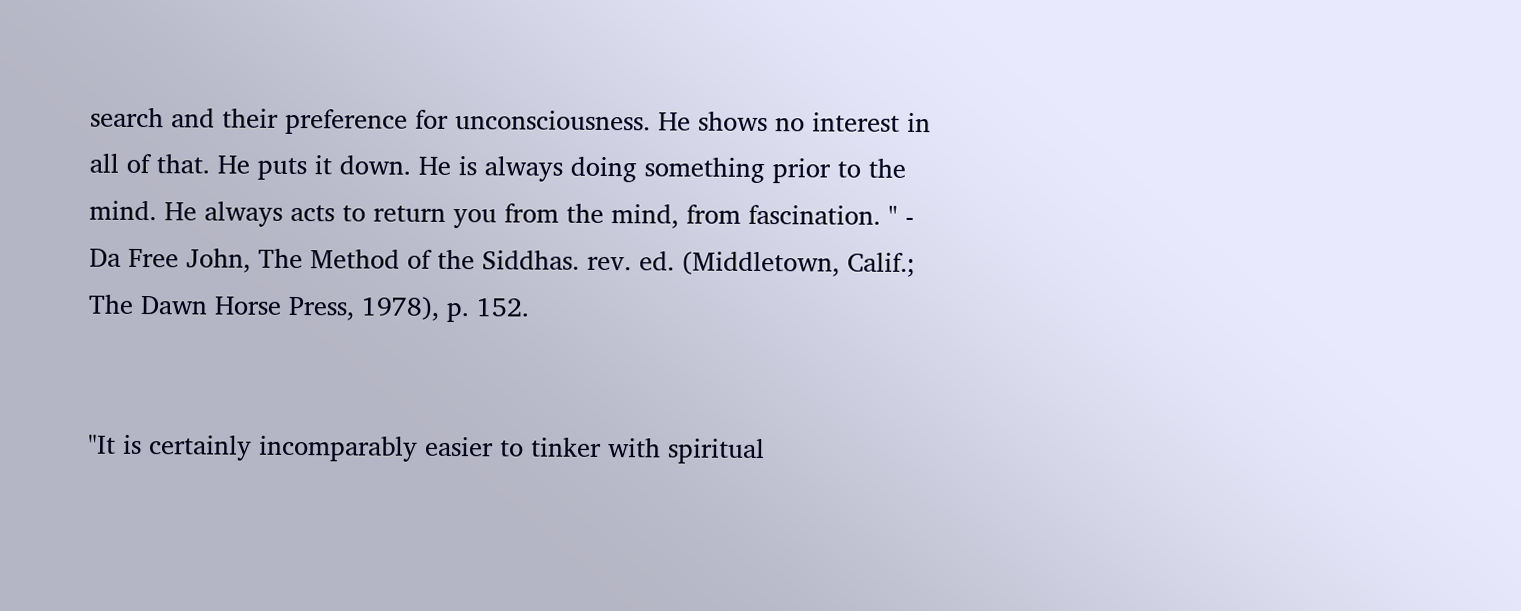search and their preference for unconsciousness. He shows no interest in all of that. He puts it down. He is always doing something prior to the mind. He always acts to return you from the mind, from fascination. " - Da Free John, The Method of the Siddhas. rev. ed. (Middletown, Calif.; The Dawn Horse Press, 1978), p. 152.


"It is certainly incomparably easier to tinker with spiritual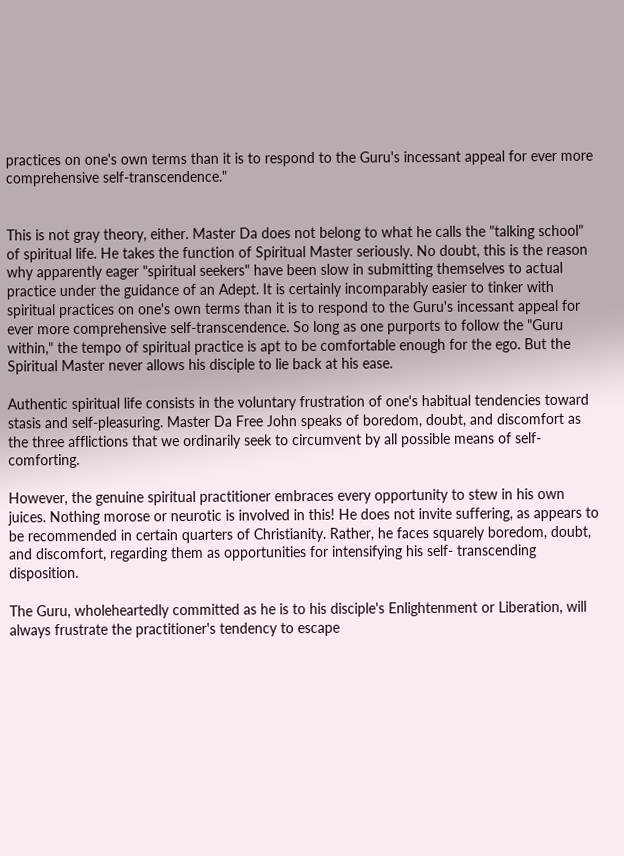practices on one's own terms than it is to respond to the Guru's incessant appeal for ever more comprehensive self-transcendence."


This is not gray theory, either. Master Da does not belong to what he calls the "talking school" of spiritual life. He takes the function of Spiritual Master seriously. No doubt, this is the reason why apparently eager "spiritual seekers" have been slow in submitting themselves to actual practice under the guidance of an Adept. It is certainly incomparably easier to tinker with spiritual practices on one's own terms than it is to respond to the Guru's incessant appeal for ever more comprehensive self-transcendence. So long as one purports to follow the "Guru within," the tempo of spiritual practice is apt to be comfortable enough for the ego. But the Spiritual Master never allows his disciple to lie back at his ease.

Authentic spiritual life consists in the voluntary frustration of one's habitual tendencies toward stasis and self-pleasuring. Master Da Free John speaks of boredom, doubt, and discomfort as the three afflictions that we ordinarily seek to circumvent by all possible means of self-comforting.

However, the genuine spiritual practitioner embraces every opportunity to stew in his own juices. Nothing morose or neurotic is involved in this! He does not invite suffering, as appears to be recommended in certain quarters of Christianity. Rather, he faces squarely boredom, doubt, and discomfort, regarding them as opportunities for intensifying his self- transcending disposition.

The Guru, wholeheartedly committed as he is to his disciple's Enlightenment or Liberation, will always frustrate the practitioner's tendency to escape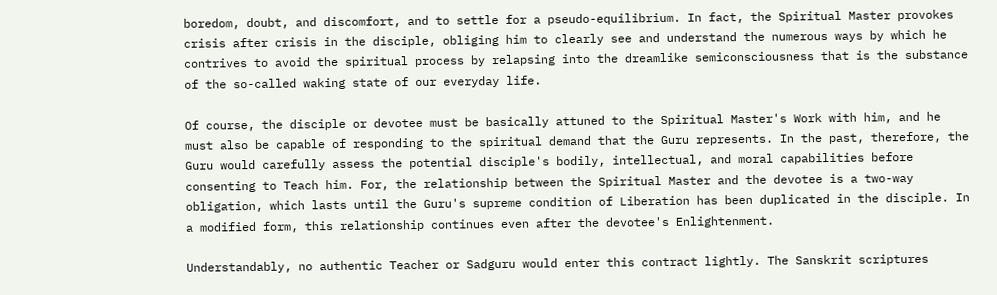boredom, doubt, and discomfort, and to settle for a pseudo-equilibrium. In fact, the Spiritual Master provokes crisis after crisis in the disciple, obliging him to clearly see and understand the numerous ways by which he contrives to avoid the spiritual process by relapsing into the dreamlike semiconsciousness that is the substance of the so-called waking state of our everyday life.

Of course, the disciple or devotee must be basically attuned to the Spiritual Master's Work with him, and he must also be capable of responding to the spiritual demand that the Guru represents. In the past, therefore, the Guru would carefully assess the potential disciple's bodily, intellectual, and moral capabilities before consenting to Teach him. For, the relationship between the Spiritual Master and the devotee is a two-way obligation, which lasts until the Guru's supreme condition of Liberation has been duplicated in the disciple. In a modified form, this relationship continues even after the devotee's Enlightenment.

Understandably, no authentic Teacher or Sadguru would enter this contract lightly. The Sanskrit scriptures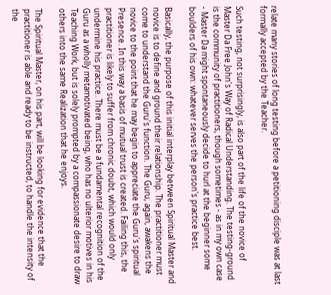relate many stories of long testing before a petitioning disciple was at last formally accepted by the Teacher.

Such testing, not surprisingly, is also part of the life of the novice of Master Da Free John's Way of Radical Understanding. The testing-ground is the community of practitioners, though sometimes - as in my own case - Master Da might spontaneously decide to hurl at the beginner some boulders of his own: whatever serves the person's practice best.

Basically, the purpose of this initial interplay between Spiritual Master and novice is to define and ground their relationship. The practitioner must come to understand the Guru's function. The Guru, again, awakens the novice to the point that he may begin to appreciate the Guru's spiritual Presence. In this way a basis of mutual trust is created. Failing this, the practitioner is likely to suffer from chronic doubt, which would only undermine his practice. There must be a fundamental recognition of the Guru as a wholly metamotivated being, who has no ulterior motives in his Teaching Work, but is solely prompted by a compassionate desire to draw others into the same Realization that he enjoys.

The Spiritual Master, on his part, will be looking for evidence that the practitioner is able and ready to be instructed, to handle the intensity of the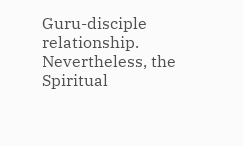Guru-disciple relationship. Nevertheless, the Spiritual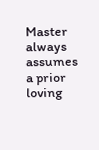Master always assumes a prior loving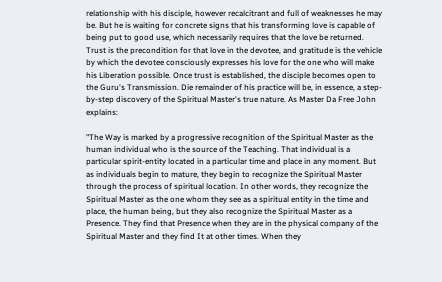relationship with his disciple, however recalcitrant and full of weaknesses he may be. But he is waiting for concrete signs that his transforming love is capable of being put to good use, which necessarily requires that the love be returned. Trust is the precondition for that love in the devotee, and gratitude is the vehicle by which the devotee consciously expresses his love for the one who will make his Liberation possible. Once trust is established, the disciple becomes open to the Guru's Transmission. Die remainder of his practice will be, in essence, a step-by-step discovery of the Spiritual Master's true nature. As Master Da Free John explains:

"The Way is marked by a progressive recognition of the Spiritual Master as the human individual who is the source of the Teaching. That individual is a particular spirit-entity located in a particular time and place in any moment. But as individuals begin to mature, they begin to recognize the Spiritual Master through the process of spiritual location. In other words, they recognize the Spiritual Master as the one whom they see as a spiritual entity in the time and place, the human being, but they also recognize the Spiritual Master as a Presence. They find that Presence when they are in the physical company of the Spiritual Master and they find It at other times. When they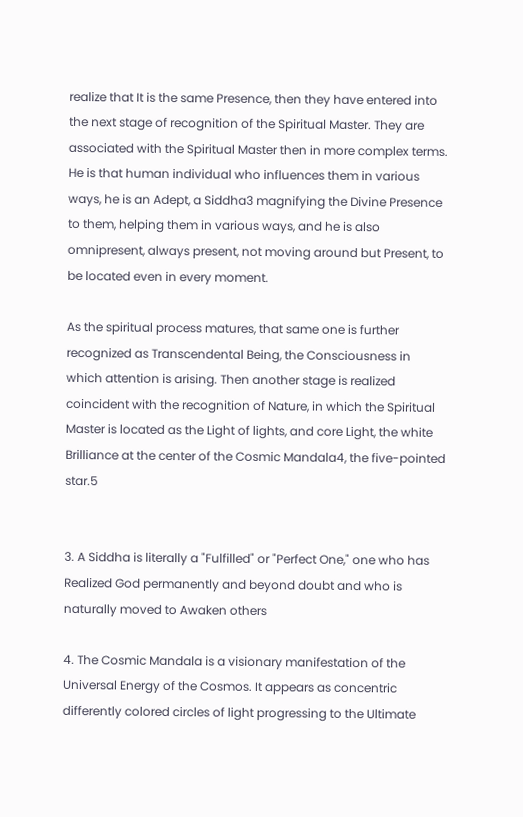realize that It is the same Presence, then they have entered into the next stage of recognition of the Spiritual Master. They are associated with the Spiritual Master then in more complex terms. He is that human individual who influences them in various ways, he is an Adept, a Siddha3 magnifying the Divine Presence to them, helping them in various ways, and he is also omnipresent, always present, not moving around but Present, to be located even in every moment.

As the spiritual process matures, that same one is further recognized as Transcendental Being, the Consciousness in which attention is arising. Then another stage is realized coincident with the recognition of Nature, in which the Spiritual Master is located as the Light of lights, and core Light, the white Brilliance at the center of the Cosmic Mandala4, the five-pointed star.5


3. A Siddha is literally a "Fulfilled" or "Perfect One," one who has Realized God permanently and beyond doubt and who is naturally moved to Awaken others

4. The Cosmic Mandala is a visionary manifestation of the Universal Energy of the Cosmos. It appears as concentric differently colored circles of light progressing to the Ultimate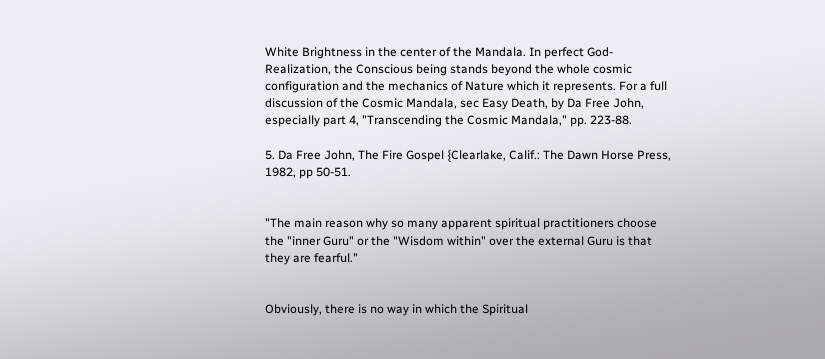White Brightness in the center of the Mandala. In perfect God-Realization, the Conscious being stands beyond the whole cosmic configuration and the mechanics of Nature which it represents. For a full discussion of the Cosmic Mandala, sec Easy Death, by Da Free John, especially part 4, "Transcending the Cosmic Mandala," pp. 223-88.

5. Da Free John, The Fire Gospel {Clearlake, Calif.: The Dawn Horse Press, 1982, pp 50-51.


"The main reason why so many apparent spiritual practitioners choose the "inner Guru" or the "Wisdom within" over the external Guru is that they are fearful."


Obviously, there is no way in which the Spiritual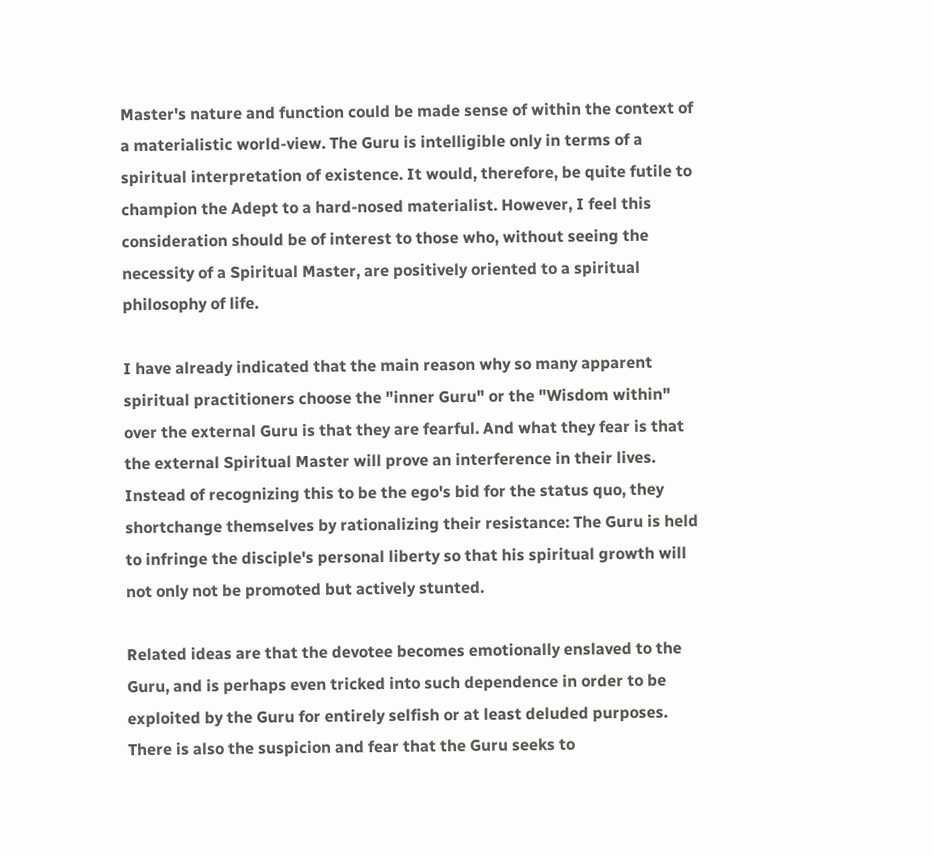Master's nature and function could be made sense of within the context of a materialistic world-view. The Guru is intelligible only in terms of a spiritual interpretation of existence. It would, therefore, be quite futile to champion the Adept to a hard-nosed materialist. However, I feel this consideration should be of interest to those who, without seeing the necessity of a Spiritual Master, are positively oriented to a spiritual philosophy of life.

I have already indicated that the main reason why so many apparent spiritual practitioners choose the "inner Guru" or the "Wisdom within" over the external Guru is that they are fearful. And what they fear is that the external Spiritual Master will prove an interference in their lives. Instead of recognizing this to be the ego's bid for the status quo, they shortchange themselves by rationalizing their resistance: The Guru is held to infringe the disciple's personal liberty so that his spiritual growth will not only not be promoted but actively stunted.

Related ideas are that the devotee becomes emotionally enslaved to the Guru, and is perhaps even tricked into such dependence in order to be exploited by the Guru for entirely selfish or at least deluded purposes. There is also the suspicion and fear that the Guru seeks to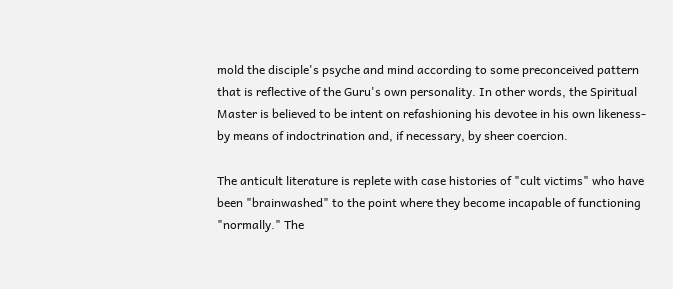mold the disciple's psyche and mind according to some preconceived pattern that is reflective of the Guru's own personality. In other words, the Spiritual Master is believed to be intent on refashioning his devotee in his own likeness-by means of indoctrination and, if necessary, by sheer coercion.

The anticult literature is replete with case histories of "cult victims" who have been "brainwashed" to the point where they become incapable of functioning "normally." The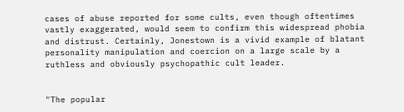cases of abuse reported for some cults, even though oftentimes vastly exaggerated, would seem to confirm this widespread phobia and distrust. Certainly, Jonestown is a vivid example of blatant personality manipulation and coercion on a large scale by a ruthless and obviously psychopathic cult leader.


"The popular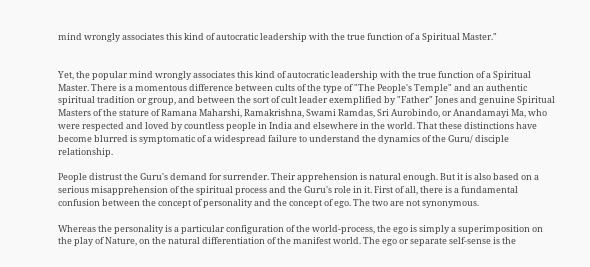mind wrongly associates this kind of autocratic leadership with the true function of a Spiritual Master."


Yet, the popular mind wrongly associates this kind of autocratic leadership with the true function of a Spiritual Master. There is a momentous difference between cults of the type of "The People's Temple" and an authentic spiritual tradition or group, and between the sort of cult leader exemplified by "Father" Jones and genuine Spiritual Masters of the stature of Ramana Maharshi, Ramakrishna, Swami Ramdas, Sri Aurobindo, or Anandamayi Ma, who were respected and loved by countless people in India and elsewhere in the world. That these distinctions have become blurred is symptomatic of a widespread failure to understand the dynamics of the Guru/ disciple relationship.

People distrust the Guru's demand for surrender. Their apprehension is natural enough. But it is also based on a serious misapprehension of the spiritual process and the Guru's role in it. First of all, there is a fundamental confusion between the concept of personality and the concept of ego. The two are not synonymous.

Whereas the personality is a particular configuration of the world-process, the ego is simply a superimposition on the play of Nature, on the natural differentiation of the manifest world. The ego or separate self-sense is the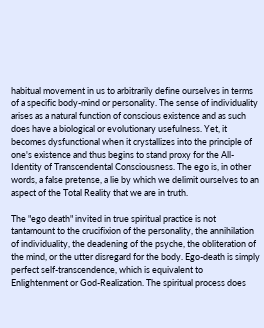habitual movement in us to arbitrarily define ourselves in terms of a specific body-mind or personality. The sense of individuality arises as a natural function of conscious existence and as such does have a biological or evolutionary usefulness. Yet, it becomes dysfunctional when it crystallizes into the principle of one's existence and thus begins to stand proxy for the All-Identity of Transcendental Consciousness. The ego is, in other words, a false pretense, a lie by which we delimit ourselves to an aspect of the Total Reality that we are in truth.

The "ego death" invited in true spiritual practice is not tantamount to the crucifixion of the personality, the annihilation of individuality, the deadening of the psyche, the obliteration of the mind, or the utter disregard for the body. Ego-death is simply perfect self-transcendence, which is equivalent to Enlightenment or God-Realization. The spiritual process does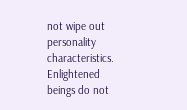not wipe out personality characteristics. Enlightened beings do not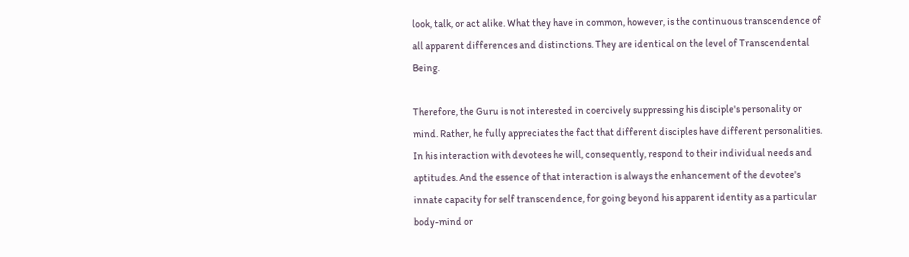look, talk, or act alike. What they have in common, however, is the continuous transcendence of all apparent differences and distinctions. They are identical on the level of Transcendental Being.

Therefore, the Guru is not interested in coercively suppressing his disciple's personality or mind. Rather, he fully appreciates the fact that different disciples have different personalities. In his interaction with devotees he will, consequently, respond to their individual needs and aptitudes. And the essence of that interaction is always the enhancement of the devotee's innate capacity for self transcendence, for going beyond his apparent identity as a particular body-mind or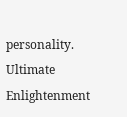personality. Ultimate Enlightenment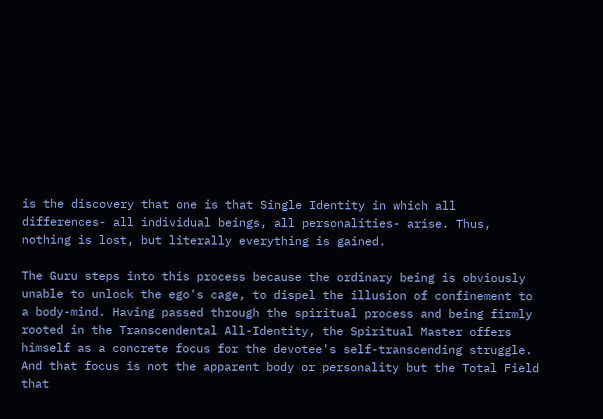is the discovery that one is that Single Identity in which all differences- all individual beings, all personalities- arise. Thus, nothing is lost, but literally everything is gained.

The Guru steps into this process because the ordinary being is obviously unable to unlock the ego's cage, to dispel the illusion of confinement to a body-mind. Having passed through the spiritual process and being firmly rooted in the Transcendental All-Identity, the Spiritual Master offers himself as a concrete focus for the devotee's self-transcending struggle. And that focus is not the apparent body or personality but the Total Field that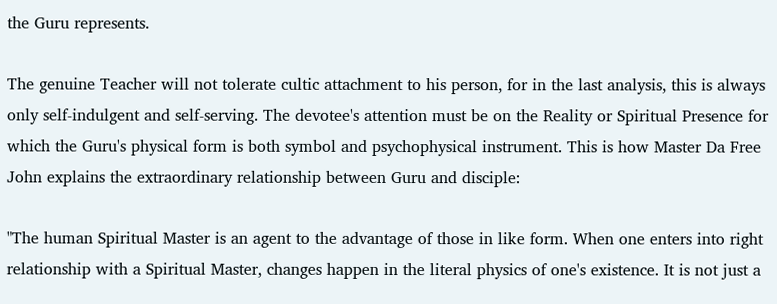the Guru represents.

The genuine Teacher will not tolerate cultic attachment to his person, for in the last analysis, this is always only self-indulgent and self-serving. The devotee's attention must be on the Reality or Spiritual Presence for which the Guru's physical form is both symbol and psychophysical instrument. This is how Master Da Free John explains the extraordinary relationship between Guru and disciple:

"The human Spiritual Master is an agent to the advantage of those in like form. When one enters into right relationship with a Spiritual Master, changes happen in the literal physics of one's existence. It is not just a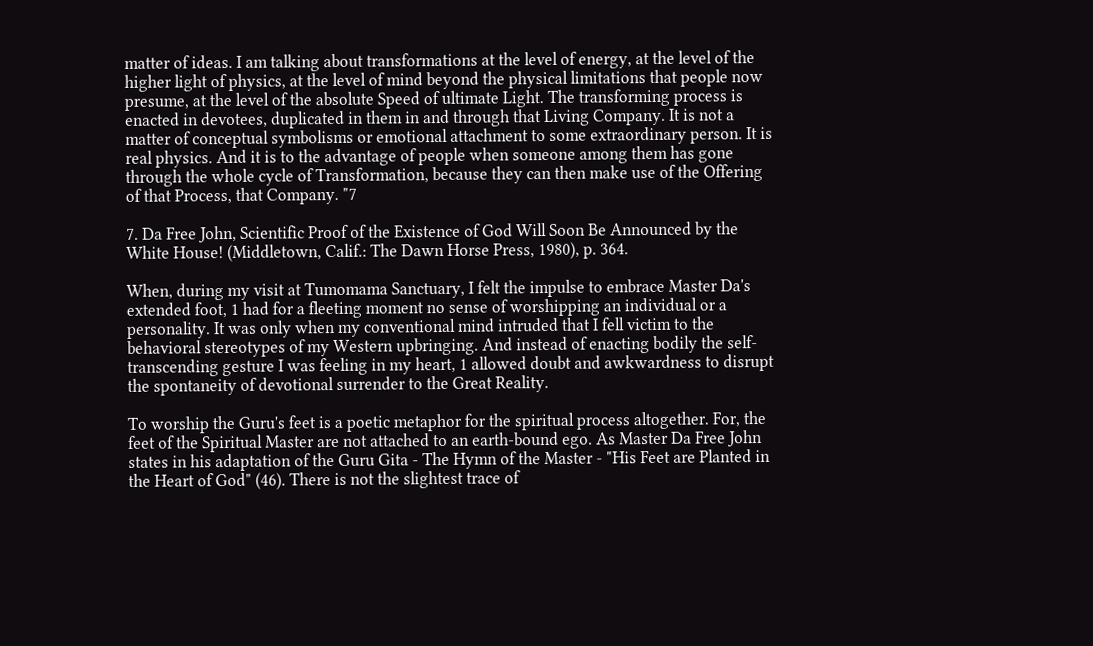matter of ideas. I am talking about transformations at the level of energy, at the level of the higher light of physics, at the level of mind beyond the physical limitations that people now presume, at the level of the absolute Speed of ultimate Light. The transforming process is enacted in devotees, duplicated in them in and through that Living Company. It is not a matter of conceptual symbolisms or emotional attachment to some extraordinary person. It is real physics. And it is to the advantage of people when someone among them has gone through the whole cycle of Transformation, because they can then make use of the Offering of that Process, that Company. "7

7. Da Free John, Scientific Proof of the Existence of God Will Soon Be Announced by the White House! (Middletown, Calif.: The Dawn Horse Press, 1980), p. 364.

When, during my visit at Tumomama Sanctuary, I felt the impulse to embrace Master Da's extended foot, 1 had for a fleeting moment no sense of worshipping an individual or a personality. It was only when my conventional mind intruded that I fell victim to the behavioral stereotypes of my Western upbringing. And instead of enacting bodily the self-transcending gesture I was feeling in my heart, 1 allowed doubt and awkwardness to disrupt the spontaneity of devotional surrender to the Great Reality.

To worship the Guru's feet is a poetic metaphor for the spiritual process altogether. For, the feet of the Spiritual Master are not attached to an earth-bound ego. As Master Da Free John states in his adaptation of the Guru Gita - The Hymn of the Master - "His Feet are Planted in the Heart of God" (46). There is not the slightest trace of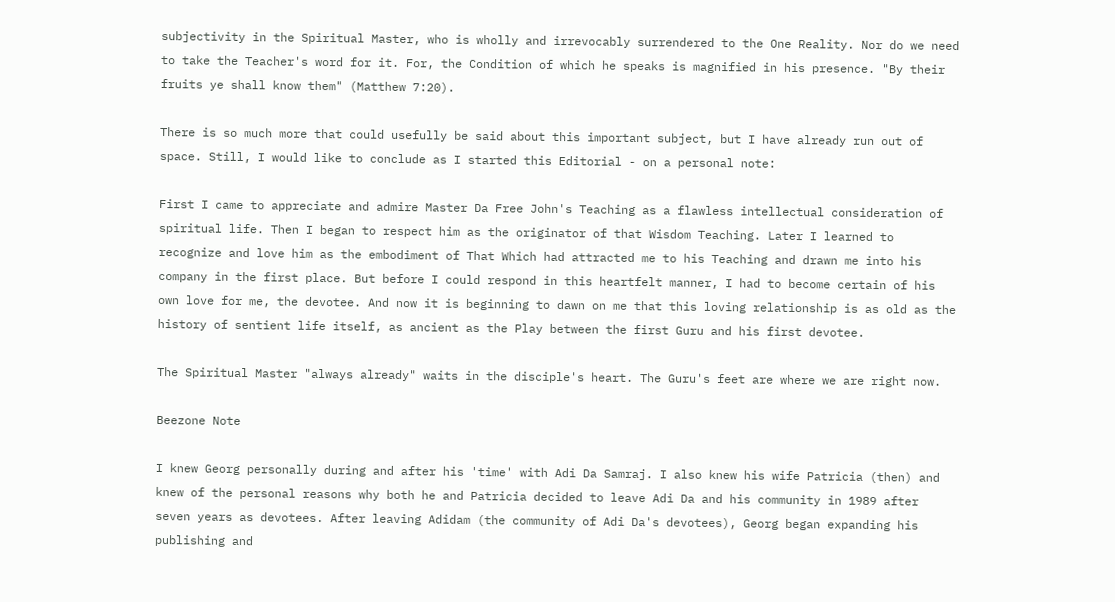subjectivity in the Spiritual Master, who is wholly and irrevocably surrendered to the One Reality. Nor do we need to take the Teacher's word for it. For, the Condition of which he speaks is magnified in his presence. "By their fruits ye shall know them" (Matthew 7:20).

There is so much more that could usefully be said about this important subject, but I have already run out of space. Still, I would like to conclude as I started this Editorial - on a personal note:

First I came to appreciate and admire Master Da Free John's Teaching as a flawless intellectual consideration of spiritual life. Then I began to respect him as the originator of that Wisdom Teaching. Later I learned to recognize and love him as the embodiment of That Which had attracted me to his Teaching and drawn me into his company in the first place. But before I could respond in this heartfelt manner, I had to become certain of his own love for me, the devotee. And now it is beginning to dawn on me that this loving relationship is as old as the history of sentient life itself, as ancient as the Play between the first Guru and his first devotee.

The Spiritual Master "always already" waits in the disciple's heart. The Guru's feet are where we are right now.

Beezone Note

I knew Georg personally during and after his 'time' with Adi Da Samraj. I also knew his wife Patricia (then) and knew of the personal reasons why both he and Patricia decided to leave Adi Da and his community in 1989 after seven years as devotees. After leaving Adidam (the community of Adi Da's devotees), Georg began expanding his publishing and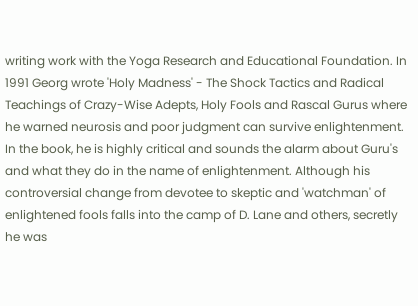writing work with the Yoga Research and Educational Foundation. In 1991 Georg wrote 'Holy Madness' - The Shock Tactics and Radical Teachings of Crazy-Wise Adepts, Holy Fools and Rascal Gurus where he warned neurosis and poor judgment can survive enlightenment. In the book, he is highly critical and sounds the alarm about Guru's and what they do in the name of enlightenment. Although his controversial change from devotee to skeptic and 'watchman' of enlightened fools falls into the camp of D. Lane and others, secretly he was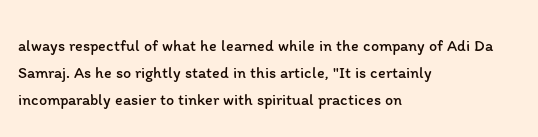always respectful of what he learned while in the company of Adi Da Samraj. As he so rightly stated in this article, "It is certainly incomparably easier to tinker with spiritual practices on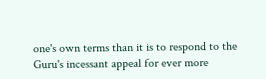one's own terms than it is to respond to the Guru's incessant appeal for ever more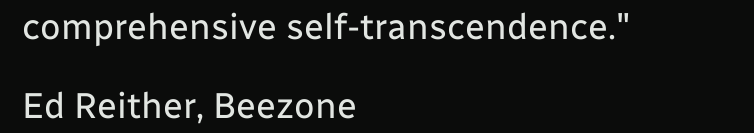comprehensive self-transcendence."

Ed Reither, Beezone